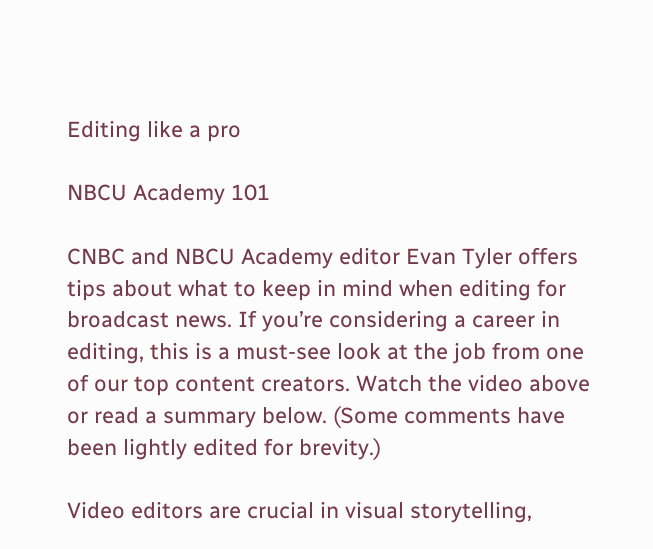Editing like a pro

NBCU Academy 101

CNBC and NBCU Academy editor Evan Tyler offers tips about what to keep in mind when editing for broadcast news. If you’re considering a career in editing, this is a must-see look at the job from one of our top content creators. Watch the video above or read a summary below. (Some comments have been lightly edited for brevity.)

Video editors are crucial in visual storytelling,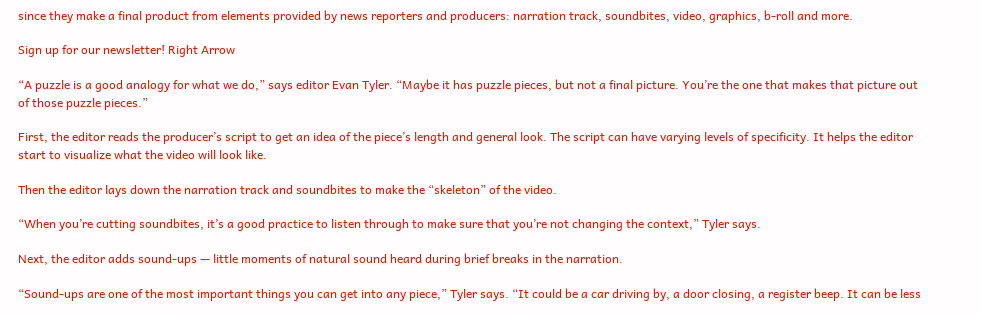since they make a final product from elements provided by news reporters and producers: narration track, soundbites, video, graphics, b-roll and more.

Sign up for our newsletter! Right Arrow

“A puzzle is a good analogy for what we do,” says editor Evan Tyler. “Maybe it has puzzle pieces, but not a final picture. You’re the one that makes that picture out of those puzzle pieces.”

First, the editor reads the producer’s script to get an idea of the piece’s length and general look. The script can have varying levels of specificity. It helps the editor start to visualize what the video will look like.

Then the editor lays down the narration track and soundbites to make the “skeleton” of the video.

“When you’re cutting soundbites, it’s a good practice to listen through to make sure that you’re not changing the context,” Tyler says.

Next, the editor adds sound-ups — little moments of natural sound heard during brief breaks in the narration.

“Sound-ups are one of the most important things you can get into any piece,” Tyler says. “It could be a car driving by, a door closing, a register beep. It can be less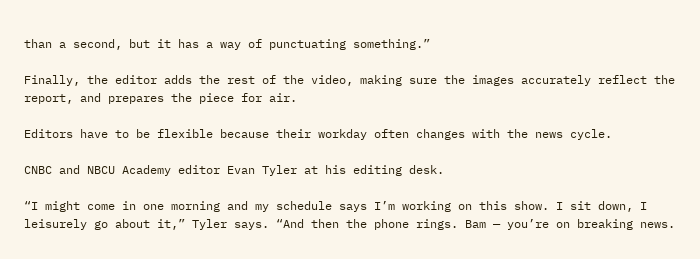than a second, but it has a way of punctuating something.”

Finally, the editor adds the rest of the video, making sure the images accurately reflect the report, and prepares the piece for air.

Editors have to be flexible because their workday often changes with the news cycle.

CNBC and NBCU Academy editor Evan Tyler at his editing desk.

“I might come in one morning and my schedule says I’m working on this show. I sit down, I leisurely go about it,” Tyler says. “And then the phone rings. Bam — you’re on breaking news.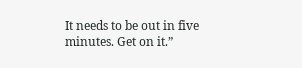It needs to be out in five minutes. Get on it.”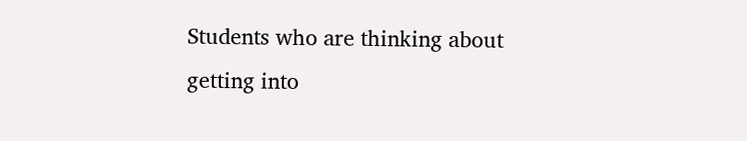Students who are thinking about getting into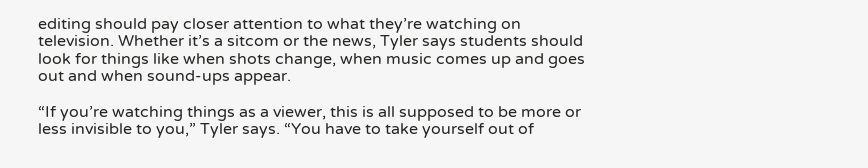editing should pay closer attention to what they’re watching on television. Whether it’s a sitcom or the news, Tyler says students should look for things like when shots change, when music comes up and goes out and when sound-ups appear.

“If you’re watching things as a viewer, this is all supposed to be more or less invisible to you,” Tyler says. “You have to take yourself out of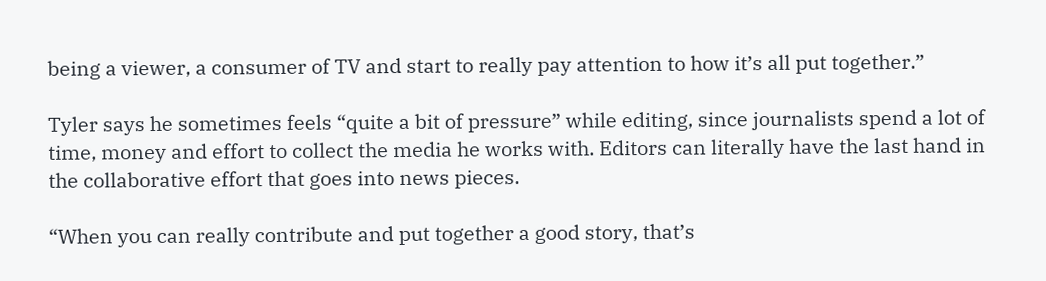being a viewer, a consumer of TV and start to really pay attention to how it’s all put together.”

Tyler says he sometimes feels “quite a bit of pressure” while editing, since journalists spend a lot of time, money and effort to collect the media he works with. Editors can literally have the last hand in the collaborative effort that goes into news pieces.

“When you can really contribute and put together a good story, that’s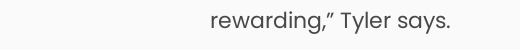rewarding,” Tyler says.